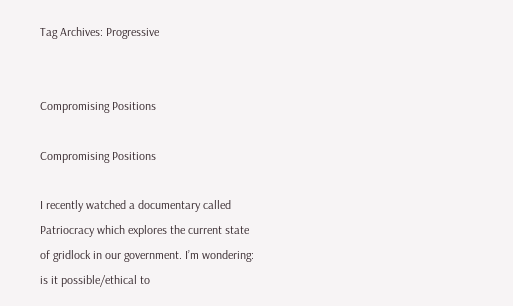Tag Archives: Progressive


Compromising Positions

Compromising Positions

I recently watched a documentary called Patriocracy which explores the current state of gridlock in our government. I’m wondering: is it possible/ethical to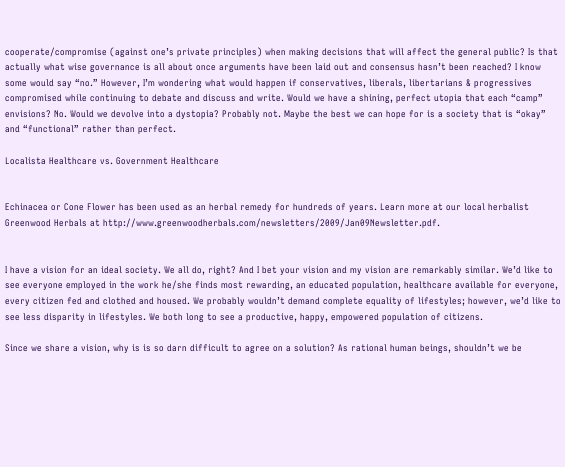cooperate/compromise (against one’s private principles) when making decisions that will affect the general public? Is that actually what wise governance is all about once arguments have been laid out and consensus hasn’t been reached? I know some would say “no.” However, I’m wondering what would happen if conservatives, liberals, libertarians & progressives compromised while continuing to debate and discuss and write. Would we have a shining, perfect utopia that each “camp” envisions? No. Would we devolve into a dystopia? Probably not. Maybe the best we can hope for is a society that is “okay” and “functional” rather than perfect.

Localista Healthcare vs. Government Healthcare


Echinacea or Cone Flower has been used as an herbal remedy for hundreds of years. Learn more at our local herbalist Greenwood Herbals at http://www.greenwoodherbals.com/newsletters/2009/Jan09Newsletter.pdf.


I have a vision for an ideal society. We all do, right? And I bet your vision and my vision are remarkably similar. We’d like to see everyone employed in the work he/she finds most rewarding, an educated population, healthcare available for everyone, every citizen fed and clothed and housed. We probably wouldn’t demand complete equality of lifestyles; however, we’d like to see less disparity in lifestyles. We both long to see a productive, happy, empowered population of citizens.

Since we share a vision, why is is so darn difficult to agree on a solution? As rational human beings, shouldn’t we be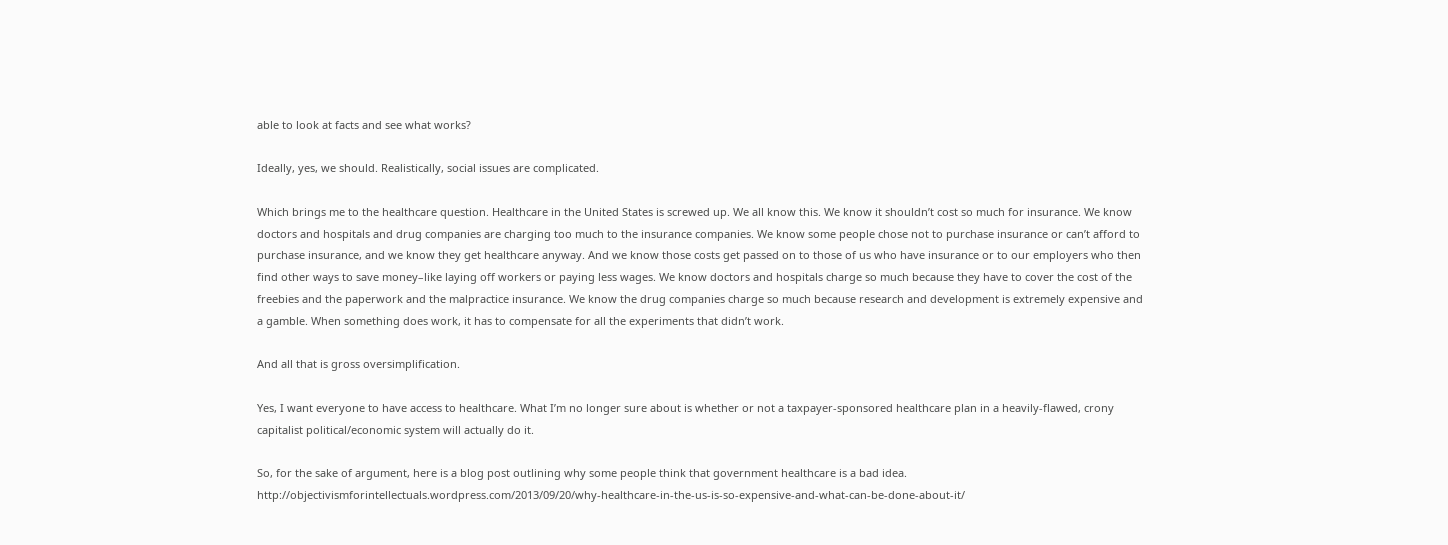able to look at facts and see what works?

Ideally, yes, we should. Realistically, social issues are complicated.

Which brings me to the healthcare question. Healthcare in the United States is screwed up. We all know this. We know it shouldn’t cost so much for insurance. We know doctors and hospitals and drug companies are charging too much to the insurance companies. We know some people chose not to purchase insurance or can’t afford to purchase insurance, and we know they get healthcare anyway. And we know those costs get passed on to those of us who have insurance or to our employers who then find other ways to save money–like laying off workers or paying less wages. We know doctors and hospitals charge so much because they have to cover the cost of the freebies and the paperwork and the malpractice insurance. We know the drug companies charge so much because research and development is extremely expensive and a gamble. When something does work, it has to compensate for all the experiments that didn’t work.

And all that is gross oversimplification.

Yes, I want everyone to have access to healthcare. What I’m no longer sure about is whether or not a taxpayer-sponsored healthcare plan in a heavily-flawed, crony capitalist political/economic system will actually do it.

So, for the sake of argument, here is a blog post outlining why some people think that government healthcare is a bad idea. http://objectivismforintellectuals.wordpress.com/2013/09/20/why-healthcare-in-the-us-is-so-expensive-and-what-can-be-done-about-it/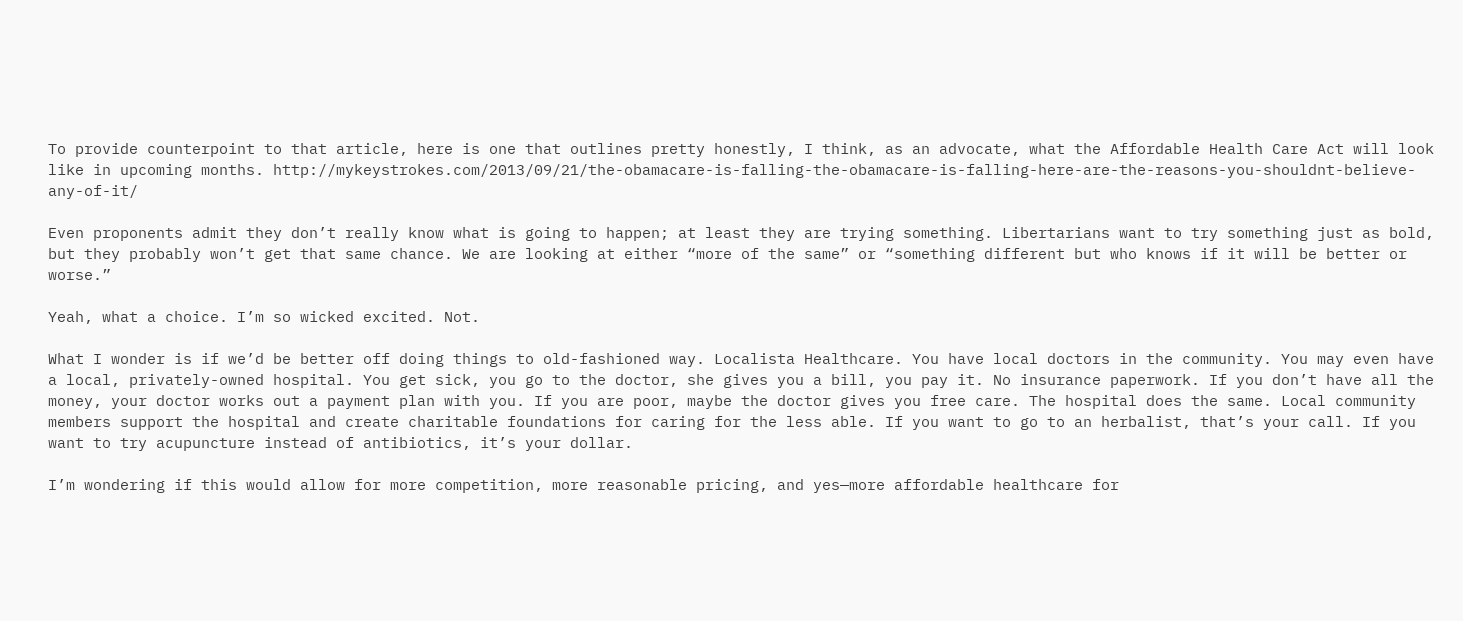To provide counterpoint to that article, here is one that outlines pretty honestly, I think, as an advocate, what the Affordable Health Care Act will look like in upcoming months. http://mykeystrokes.com/2013/09/21/the-obamacare-is-falling-the-obamacare-is-falling-here-are-the-reasons-you-shouldnt-believe-any-of-it/

Even proponents admit they don’t really know what is going to happen; at least they are trying something. Libertarians want to try something just as bold, but they probably won’t get that same chance. We are looking at either “more of the same” or “something different but who knows if it will be better or worse.”

Yeah, what a choice. I’m so wicked excited. Not.

What I wonder is if we’d be better off doing things to old-fashioned way. Localista Healthcare. You have local doctors in the community. You may even have a local, privately-owned hospital. You get sick, you go to the doctor, she gives you a bill, you pay it. No insurance paperwork. If you don’t have all the money, your doctor works out a payment plan with you. If you are poor, maybe the doctor gives you free care. The hospital does the same. Local community members support the hospital and create charitable foundations for caring for the less able. If you want to go to an herbalist, that’s your call. If you want to try acupuncture instead of antibiotics, it’s your dollar.

I’m wondering if this would allow for more competition, more reasonable pricing, and yes—more affordable healthcare for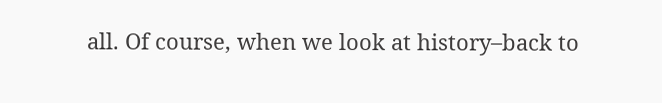all. Of course, when we look at history–back to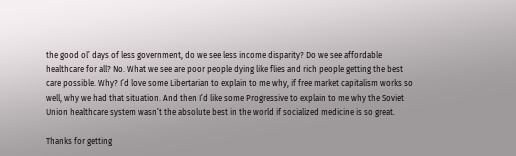the good ol’ days of less government, do we see less income disparity? Do we see affordable healthcare for all? No. What we see are poor people dying like flies and rich people getting the best care possible. Why? I’d love some Libertarian to explain to me why, if free market capitalism works so well, why we had that situation. And then I’d like some Progressive to explain to me why the Soviet Union healthcare system wasn’t the absolute best in the world if socialized medicine is so great.

Thanks for getting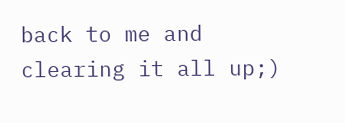back to me and clearing it all up;)